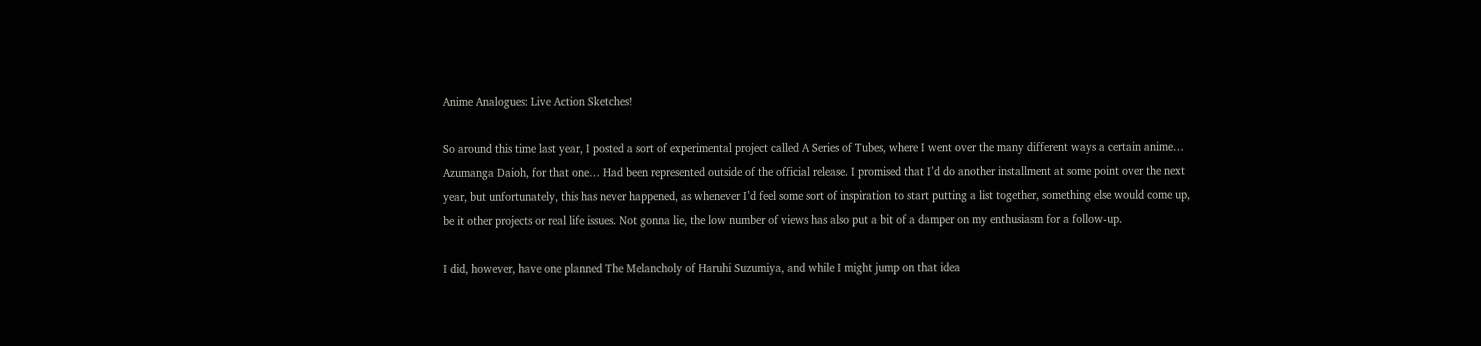Anime Analogues: Live Action Sketches!

So around this time last year, I posted a sort of experimental project called A Series of Tubes, where I went over the many different ways a certain anime… Azumanga Daioh, for that one… Had been represented outside of the official release. I promised that I’d do another installment at some point over the next year, but unfortunately, this has never happened, as whenever I’d feel some sort of inspiration to start putting a list together, something else would come up, be it other projects or real life issues. Not gonna lie, the low number of views has also put a bit of a damper on my enthusiasm for a follow-up.

I did, however, have one planned The Melancholy of Haruhi Suzumiya, and while I might jump on that idea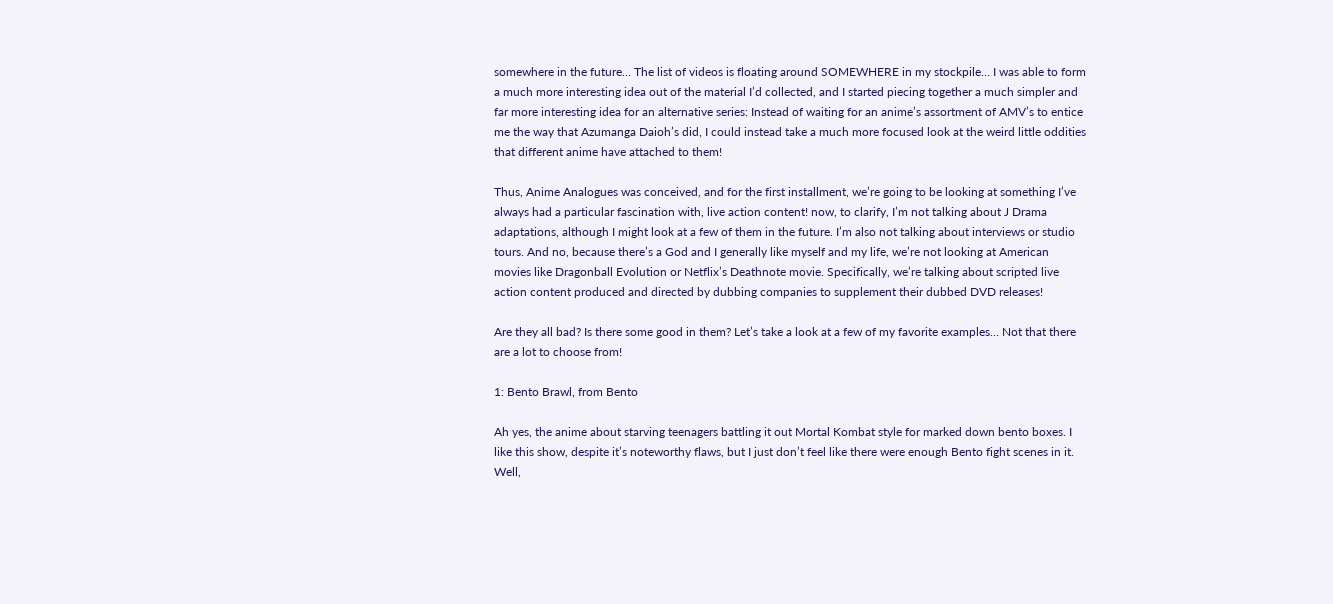somewhere in the future… The list of videos is floating around SOMEWHERE in my stockpile… I was able to form a much more interesting idea out of the material I’d collected, and I started piecing together a much simpler and far more interesting idea for an alternative series: Instead of waiting for an anime’s assortment of AMV’s to entice me the way that Azumanga Daioh’s did, I could instead take a much more focused look at the weird little oddities that different anime have attached to them!

Thus, Anime Analogues was conceived, and for the first installment, we’re going to be looking at something I’ve always had a particular fascination with, live action content! now, to clarify, I’m not talking about J Drama adaptations, although I might look at a few of them in the future. I’m also not talking about interviews or studio tours. And no, because there’s a God and I generally like myself and my life, we’re not looking at American movies like Dragonball Evolution or Netflix’s Deathnote movie. Specifically, we’re talking about scripted live action content produced and directed by dubbing companies to supplement their dubbed DVD releases!

Are they all bad? Is there some good in them? Let’s take a look at a few of my favorite examples… Not that there are a lot to choose from!

1: Bento Brawl, from Bento

Ah yes, the anime about starving teenagers battling it out Mortal Kombat style for marked down bento boxes. I like this show, despite it’s noteworthy flaws, but I just don’t feel like there were enough Bento fight scenes in it. Well,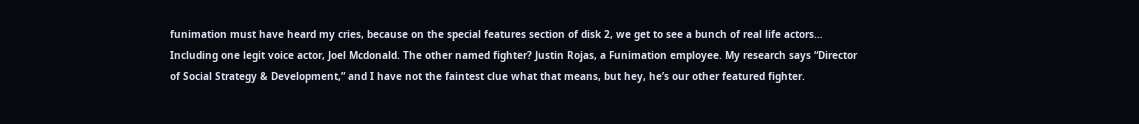funimation must have heard my cries, because on the special features section of disk 2, we get to see a bunch of real life actors… Including one legit voice actor, Joel Mcdonald. The other named fighter? Justin Rojas, a Funimation employee. My research says “Director of Social Strategy & Development,” and I have not the faintest clue what that means, but hey, he’s our other featured fighter.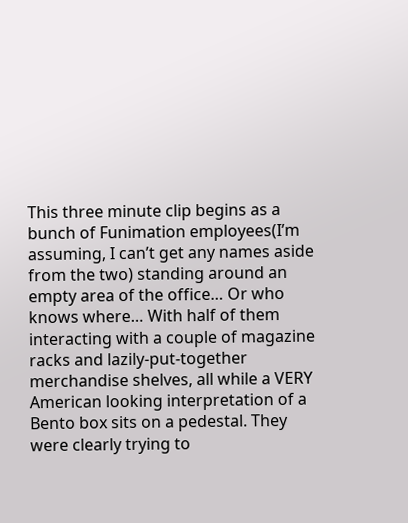This three minute clip begins as a bunch of Funimation employees(I’m assuming, I can’t get any names aside from the two) standing around an empty area of the office… Or who knows where… With half of them interacting with a couple of magazine racks and lazily-put-together merchandise shelves, all while a VERY American looking interpretation of a Bento box sits on a pedestal. They were clearly trying to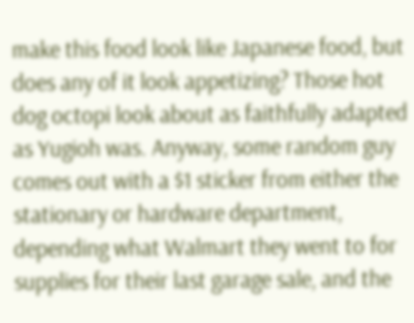make this food look like Japanese food, but does any of it look appetizing? Those hot dog octopi look about as faithfully adapted as Yugioh was. Anyway, some random guy comes out with a $1 sticker from either the stationary or hardware department, depending what Walmart they went to for supplies for their last garage sale, and the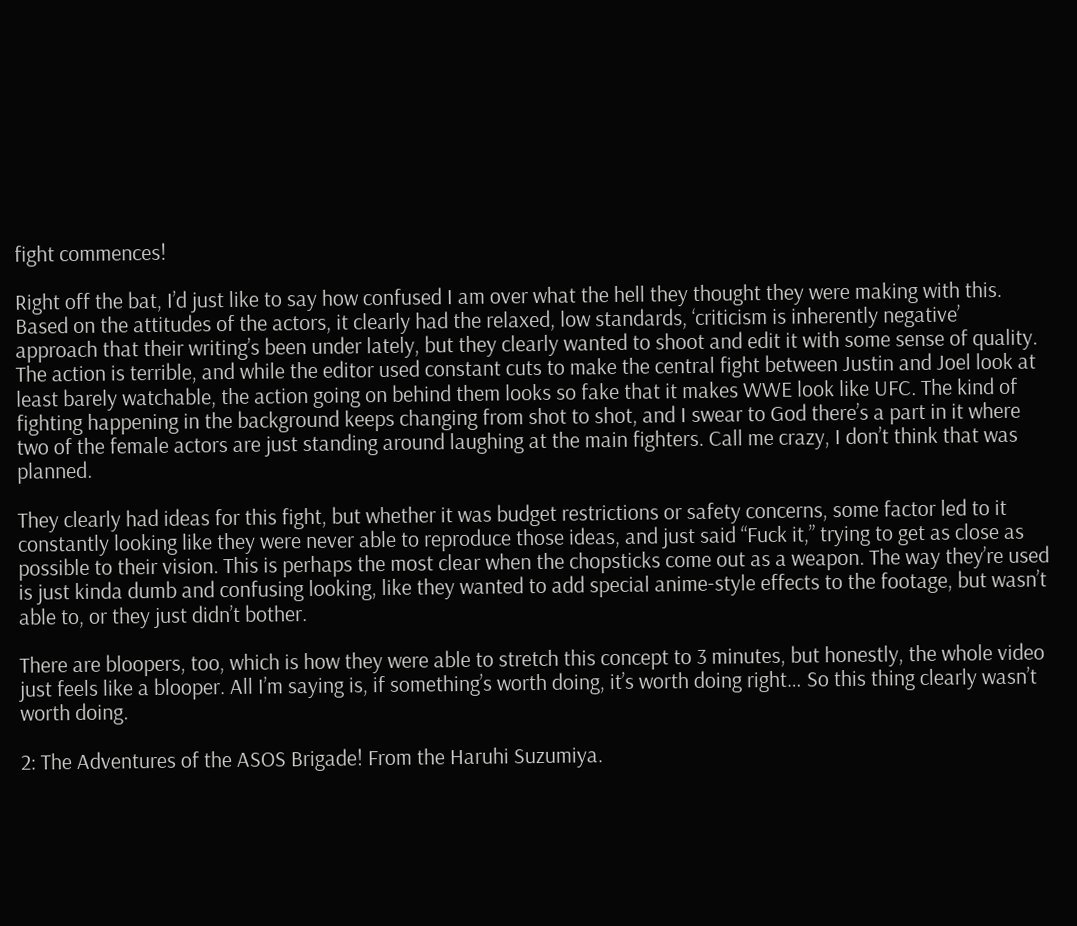fight commences!

Right off the bat, I’d just like to say how confused I am over what the hell they thought they were making with this. Based on the attitudes of the actors, it clearly had the relaxed, low standards, ‘criticism is inherently negative’ approach that their writing’s been under lately, but they clearly wanted to shoot and edit it with some sense of quality. The action is terrible, and while the editor used constant cuts to make the central fight between Justin and Joel look at least barely watchable, the action going on behind them looks so fake that it makes WWE look like UFC. The kind of fighting happening in the background keeps changing from shot to shot, and I swear to God there’s a part in it where two of the female actors are just standing around laughing at the main fighters. Call me crazy, I don’t think that was planned.

They clearly had ideas for this fight, but whether it was budget restrictions or safety concerns, some factor led to it constantly looking like they were never able to reproduce those ideas, and just said “Fuck it,” trying to get as close as possible to their vision. This is perhaps the most clear when the chopsticks come out as a weapon. The way they’re used is just kinda dumb and confusing looking, like they wanted to add special anime-style effects to the footage, but wasn’t able to, or they just didn’t bother.

There are bloopers, too, which is how they were able to stretch this concept to 3 minutes, but honestly, the whole video just feels like a blooper. All I’m saying is, if something’s worth doing, it’s worth doing right… So this thing clearly wasn’t worth doing.

2: The Adventures of the ASOS Brigade! From the Haruhi Suzumiya.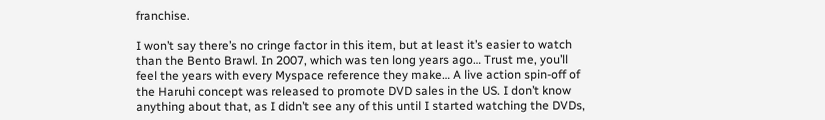franchise.

I won’t say there’s no cringe factor in this item, but at least it’s easier to watch than the Bento Brawl. In 2007, which was ten long years ago… Trust me, you’ll feel the years with every Myspace reference they make… A live action spin-off of the Haruhi concept was released to promote DVD sales in the US. I don’t know anything about that, as I didn’t see any of this until I started watching the DVDs,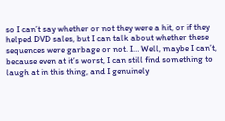so I can’t say whether or not they were a hit, or if they helped DVD sales, but I can talk about whether these sequences were garbage or not. I… Well, maybe I can’t, because even at it’s worst, I can still find something to laugh at in this thing, and I genuinely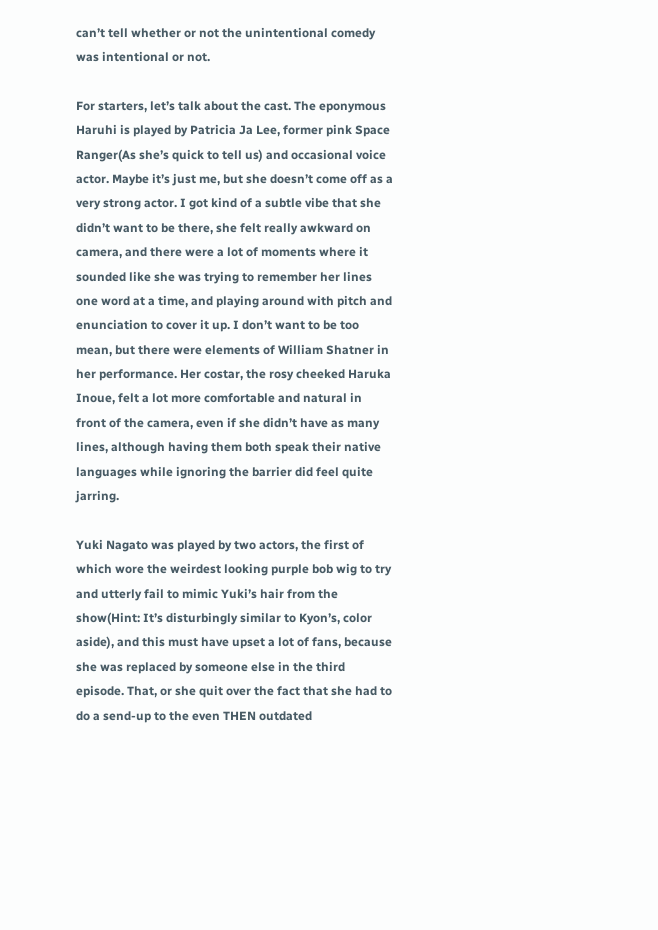can’t tell whether or not the unintentional comedy was intentional or not.

For starters, let’s talk about the cast. The eponymous Haruhi is played by Patricia Ja Lee, former pink Space Ranger(As she’s quick to tell us) and occasional voice actor. Maybe it’s just me, but she doesn’t come off as a very strong actor. I got kind of a subtle vibe that she didn’t want to be there, she felt really awkward on camera, and there were a lot of moments where it sounded like she was trying to remember her lines one word at a time, and playing around with pitch and enunciation to cover it up. I don’t want to be too mean, but there were elements of William Shatner in her performance. Her costar, the rosy cheeked Haruka Inoue, felt a lot more comfortable and natural in front of the camera, even if she didn’t have as many lines, although having them both speak their native languages while ignoring the barrier did feel quite jarring.

Yuki Nagato was played by two actors, the first of which wore the weirdest looking purple bob wig to try and utterly fail to mimic Yuki’s hair from the show(Hint: It’s disturbingly similar to Kyon’s, color aside), and this must have upset a lot of fans, because she was replaced by someone else in the third episode. That, or she quit over the fact that she had to do a send-up to the even THEN outdated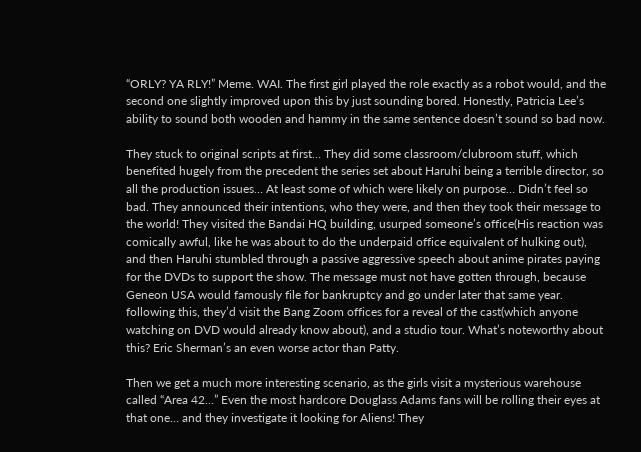“ORLY? YA RLY!” Meme. WAI. The first girl played the role exactly as a robot would, and the second one slightly improved upon this by just sounding bored. Honestly, Patricia Lee’s ability to sound both wooden and hammy in the same sentence doesn’t sound so bad now.

They stuck to original scripts at first… They did some classroom/clubroom stuff, which benefited hugely from the precedent the series set about Haruhi being a terrible director, so all the production issues… At least some of which were likely on purpose… Didn’t feel so bad. They announced their intentions, who they were, and then they took their message to the world! They visited the Bandai HQ building, usurped someone’s office(His reaction was comically awful, like he was about to do the underpaid office equivalent of hulking out), and then Haruhi stumbled through a passive aggressive speech about anime pirates paying for the DVDs to support the show. The message must not have gotten through, because Geneon USA would famously file for bankruptcy and go under later that same year. following this, they’d visit the Bang Zoom offices for a reveal of the cast(which anyone watching on DVD would already know about), and a studio tour. What’s noteworthy about this? Eric Sherman’s an even worse actor than Patty.

Then we get a much more interesting scenario, as the girls visit a mysterious warehouse called “Area 42…” Even the most hardcore Douglass Adams fans will be rolling their eyes at that one… and they investigate it looking for Aliens! They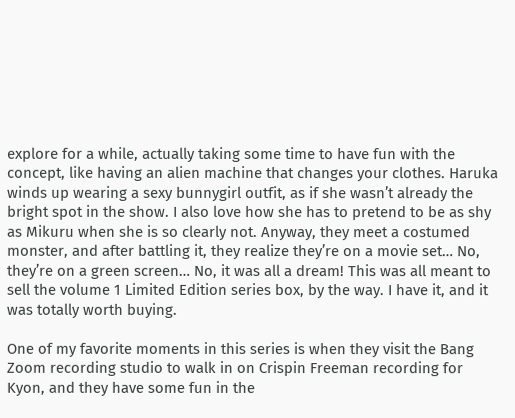explore for a while, actually taking some time to have fun with the concept, like having an alien machine that changes your clothes. Haruka winds up wearing a sexy bunnygirl outfit, as if she wasn’t already the bright spot in the show. I also love how she has to pretend to be as shy as Mikuru when she is so clearly not. Anyway, they meet a costumed monster, and after battling it, they realize they’re on a movie set… No, they’re on a green screen… No, it was all a dream! This was all meant to sell the volume 1 Limited Edition series box, by the way. I have it, and it was totally worth buying.

One of my favorite moments in this series is when they visit the Bang Zoom recording studio to walk in on Crispin Freeman recording for Kyon, and they have some fun in the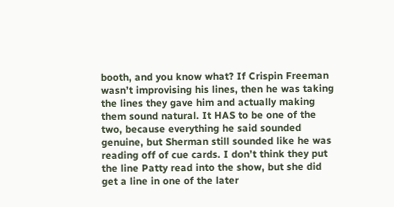booth, and you know what? If Crispin Freeman wasn’t improvising his lines, then he was taking the lines they gave him and actually making them sound natural. It HAS to be one of the two, because everything he said sounded genuine, but Sherman still sounded like he was reading off of cue cards. I don’t think they put the line Patty read into the show, but she did get a line in one of the later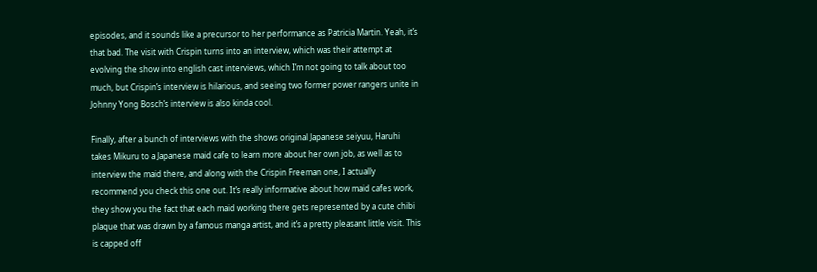episodes, and it sounds like a precursor to her performance as Patricia Martin. Yeah, it’s that bad. The visit with Crispin turns into an interview, which was their attempt at evolving the show into english cast interviews, which I’m not going to talk about too much, but Crispin’s interview is hilarious, and seeing two former power rangers unite in Johnny Yong Bosch’s interview is also kinda cool.

Finally, after a bunch of interviews with the shows original Japanese seiyuu, Haruhi takes Mikuru to a Japanese maid cafe to learn more about her own job, as well as to interview the maid there, and along with the Crispin Freeman one, I actually recommend you check this one out. It’s really informative about how maid cafes work, they show you the fact that each maid working there gets represented by a cute chibi plaque that was drawn by a famous manga artist, and it’s a pretty pleasant little visit. This is capped off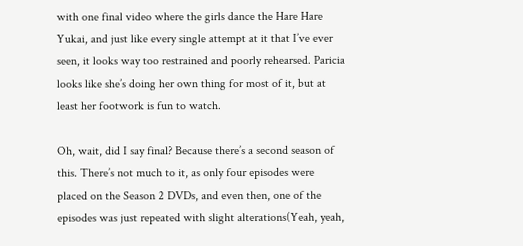with one final video where the girls dance the Hare Hare Yukai, and just like every single attempt at it that I’ve ever seen, it looks way too restrained and poorly rehearsed. Paricia looks like she’s doing her own thing for most of it, but at least her footwork is fun to watch.

Oh, wait, did I say final? Because there’s a second season of this. There’s not much to it, as only four episodes were placed on the Season 2 DVDs, and even then, one of the episodes was just repeated with slight alterations(Yeah, yeah,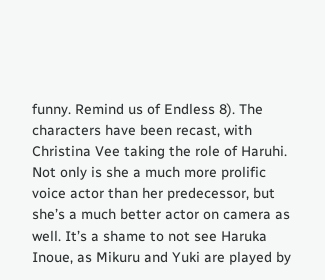funny. Remind us of Endless 8). The characters have been recast, with Christina Vee taking the role of Haruhi. Not only is she a much more prolific voice actor than her predecessor, but she’s a much better actor on camera as well. It’s a shame to not see Haruka Inoue, as Mikuru and Yuki are played by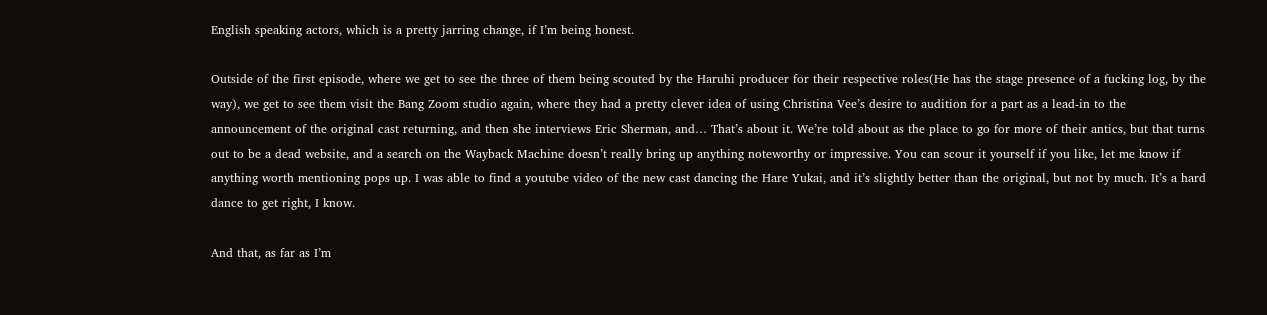English speaking actors, which is a pretty jarring change, if I’m being honest.

Outside of the first episode, where we get to see the three of them being scouted by the Haruhi producer for their respective roles(He has the stage presence of a fucking log, by the way), we get to see them visit the Bang Zoom studio again, where they had a pretty clever idea of using Christina Vee’s desire to audition for a part as a lead-in to the announcement of the original cast returning, and then she interviews Eric Sherman, and… That’s about it. We’re told about as the place to go for more of their antics, but that turns out to be a dead website, and a search on the Wayback Machine doesn’t really bring up anything noteworthy or impressive. You can scour it yourself if you like, let me know if anything worth mentioning pops up. I was able to find a youtube video of the new cast dancing the Hare Yukai, and it’s slightly better than the original, but not by much. It’s a hard dance to get right, I know.

And that, as far as I’m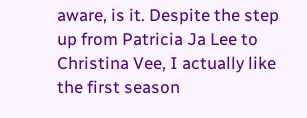aware, is it. Despite the step up from Patricia Ja Lee to Christina Vee, I actually like the first season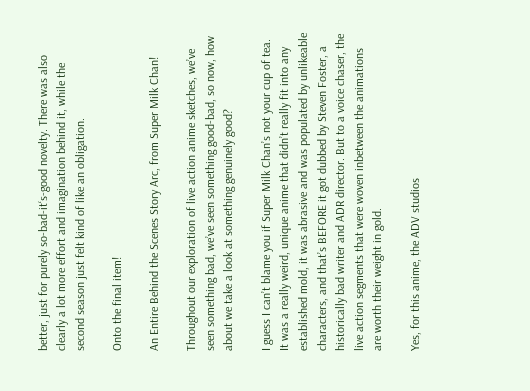better, just for purely so-bad-it‘s-good novelty. There was also clearly a lot more effort and imagination behind it, while the second season just felt kind of like an obligation.

Onto the final item!

An Entire Behind the Scenes Story Arc, from Super Milk Chan!

Throughout our exploration of live action anime sketches, we’ve seen something bad, we’ve seen something good-bad, so now, how about we take a look at something genuinely good?

I guess I can’t blame you if Super Milk Chan’s not your cup of tea. It was a really weird, unique anime that didn’t really fit into any established mold, it was abrasive and was populated by unlikeable characters, and that’s BEFORE it got dubbed by Steven Foster, a historically bad writer and ADR director. But to a voice chaser, the live action segments that were woven inbetween the animations are worth their weight in gold.

Yes, for this anime, the ADV studios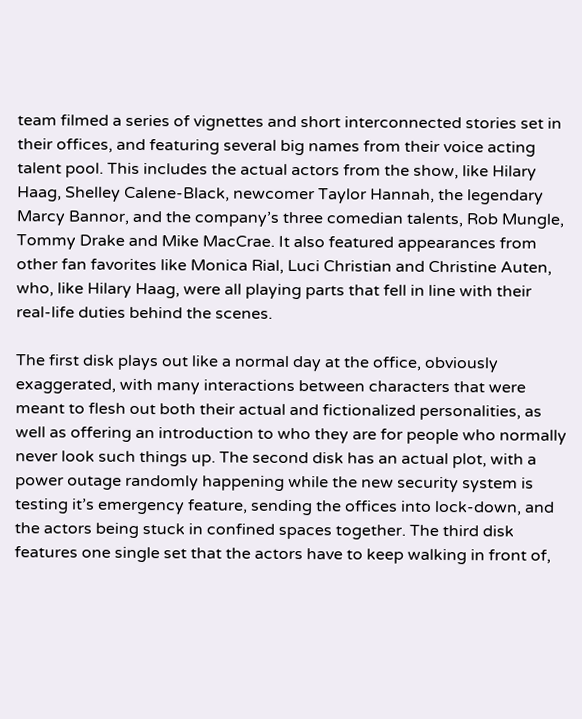team filmed a series of vignettes and short interconnected stories set in their offices, and featuring several big names from their voice acting talent pool. This includes the actual actors from the show, like Hilary Haag, Shelley Calene-Black, newcomer Taylor Hannah, the legendary Marcy Bannor, and the company’s three comedian talents, Rob Mungle, Tommy Drake and Mike MacCrae. It also featured appearances from other fan favorites like Monica Rial, Luci Christian and Christine Auten, who, like Hilary Haag, were all playing parts that fell in line with their real-life duties behind the scenes.

The first disk plays out like a normal day at the office, obviously exaggerated, with many interactions between characters that were meant to flesh out both their actual and fictionalized personalities, as well as offering an introduction to who they are for people who normally never look such things up. The second disk has an actual plot, with a power outage randomly happening while the new security system is testing it’s emergency feature, sending the offices into lock-down, and the actors being stuck in confined spaces together. The third disk features one single set that the actors have to keep walking in front of,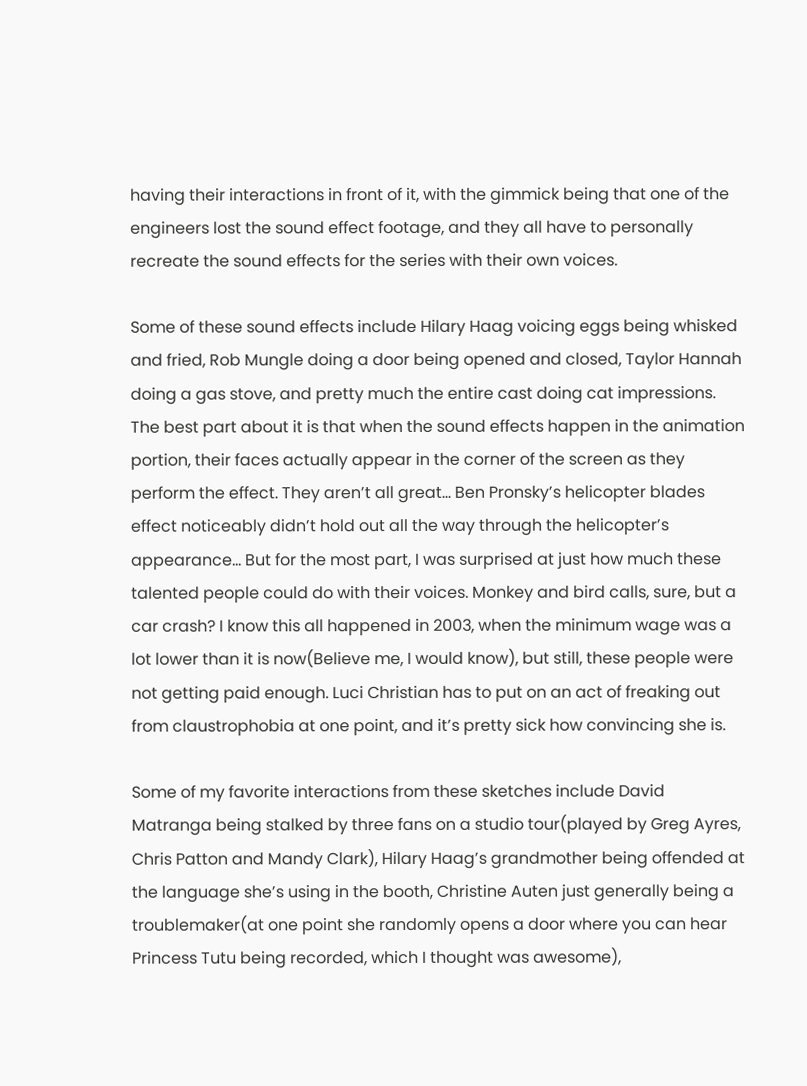having their interactions in front of it, with the gimmick being that one of the engineers lost the sound effect footage, and they all have to personally recreate the sound effects for the series with their own voices.

Some of these sound effects include Hilary Haag voicing eggs being whisked and fried, Rob Mungle doing a door being opened and closed, Taylor Hannah doing a gas stove, and pretty much the entire cast doing cat impressions. The best part about it is that when the sound effects happen in the animation portion, their faces actually appear in the corner of the screen as they perform the effect. They aren’t all great… Ben Pronsky’s helicopter blades effect noticeably didn’t hold out all the way through the helicopter’s appearance… But for the most part, I was surprised at just how much these talented people could do with their voices. Monkey and bird calls, sure, but a car crash? I know this all happened in 2003, when the minimum wage was a lot lower than it is now(Believe me, I would know), but still, these people were not getting paid enough. Luci Christian has to put on an act of freaking out from claustrophobia at one point, and it’s pretty sick how convincing she is.

Some of my favorite interactions from these sketches include David Matranga being stalked by three fans on a studio tour(played by Greg Ayres, Chris Patton and Mandy Clark), Hilary Haag’s grandmother being offended at the language she’s using in the booth, Christine Auten just generally being a troublemaker(at one point she randomly opens a door where you can hear Princess Tutu being recorded, which I thought was awesome),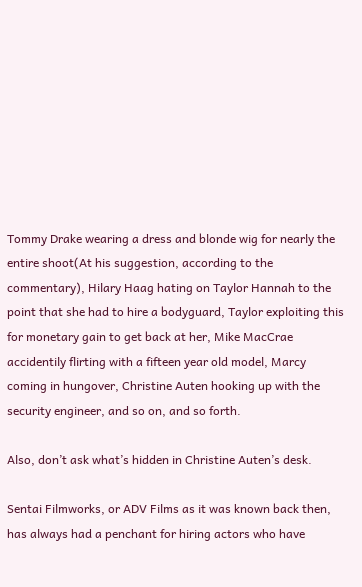Tommy Drake wearing a dress and blonde wig for nearly the entire shoot(At his suggestion, according to the commentary), Hilary Haag hating on Taylor Hannah to the point that she had to hire a bodyguard, Taylor exploiting this for monetary gain to get back at her, Mike MacCrae accidentily flirting with a fifteen year old model, Marcy coming in hungover, Christine Auten hooking up with the security engineer, and so on, and so forth.

Also, don’t ask what’s hidden in Christine Auten’s desk.

Sentai Filmworks, or ADV Films as it was known back then, has always had a penchant for hiring actors who have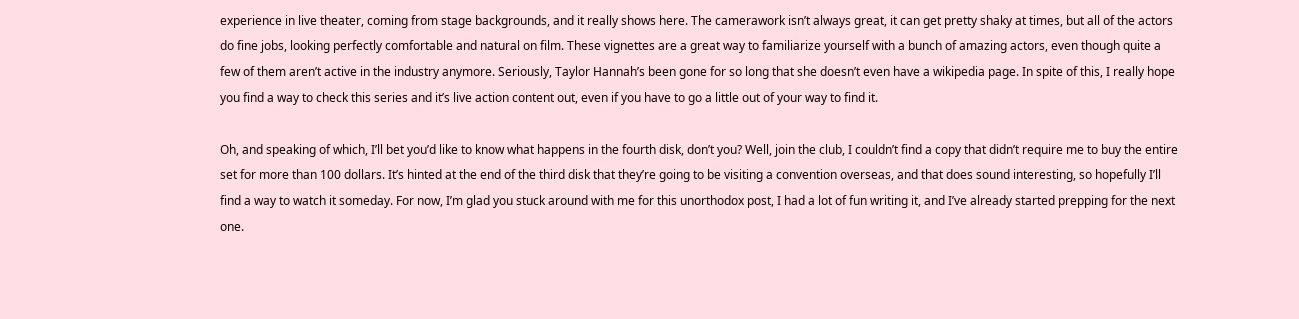experience in live theater, coming from stage backgrounds, and it really shows here. The camerawork isn’t always great, it can get pretty shaky at times, but all of the actors do fine jobs, looking perfectly comfortable and natural on film. These vignettes are a great way to familiarize yourself with a bunch of amazing actors, even though quite a few of them aren’t active in the industry anymore. Seriously, Taylor Hannah’s been gone for so long that she doesn’t even have a wikipedia page. In spite of this, I really hope you find a way to check this series and it’s live action content out, even if you have to go a little out of your way to find it.

Oh, and speaking of which, I’ll bet you’d like to know what happens in the fourth disk, don’t you? Well, join the club, I couldn’t find a copy that didn’t require me to buy the entire set for more than 100 dollars. It’s hinted at the end of the third disk that they’re going to be visiting a convention overseas, and that does sound interesting, so hopefully I’ll find a way to watch it someday. For now, I’m glad you stuck around with me for this unorthodox post, I had a lot of fun writing it, and I’ve already started prepping for the next one.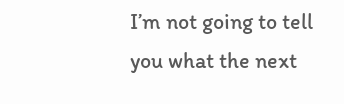I’m not going to tell you what the next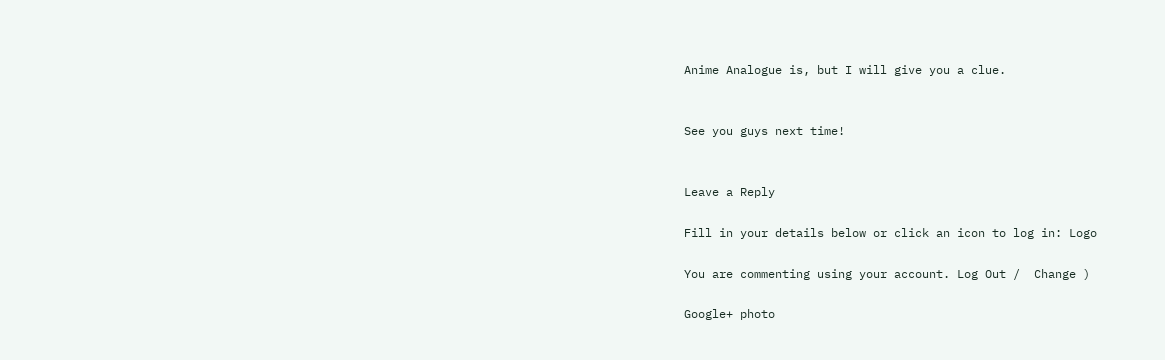Anime Analogue is, but I will give you a clue.


See you guys next time!


Leave a Reply

Fill in your details below or click an icon to log in: Logo

You are commenting using your account. Log Out /  Change )

Google+ photo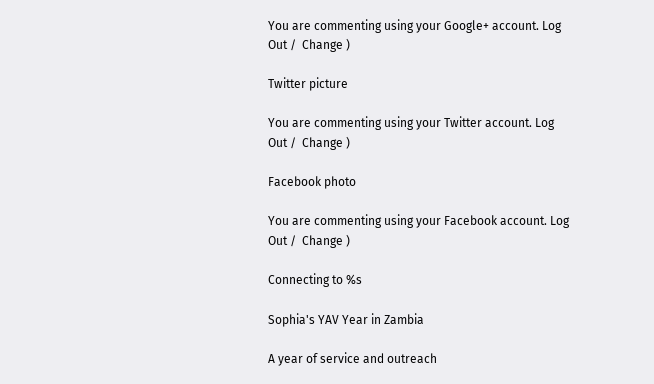You are commenting using your Google+ account. Log Out /  Change )

Twitter picture

You are commenting using your Twitter account. Log Out /  Change )

Facebook photo

You are commenting using your Facebook account. Log Out /  Change )

Connecting to %s

Sophia's YAV Year in Zambia

A year of service and outreach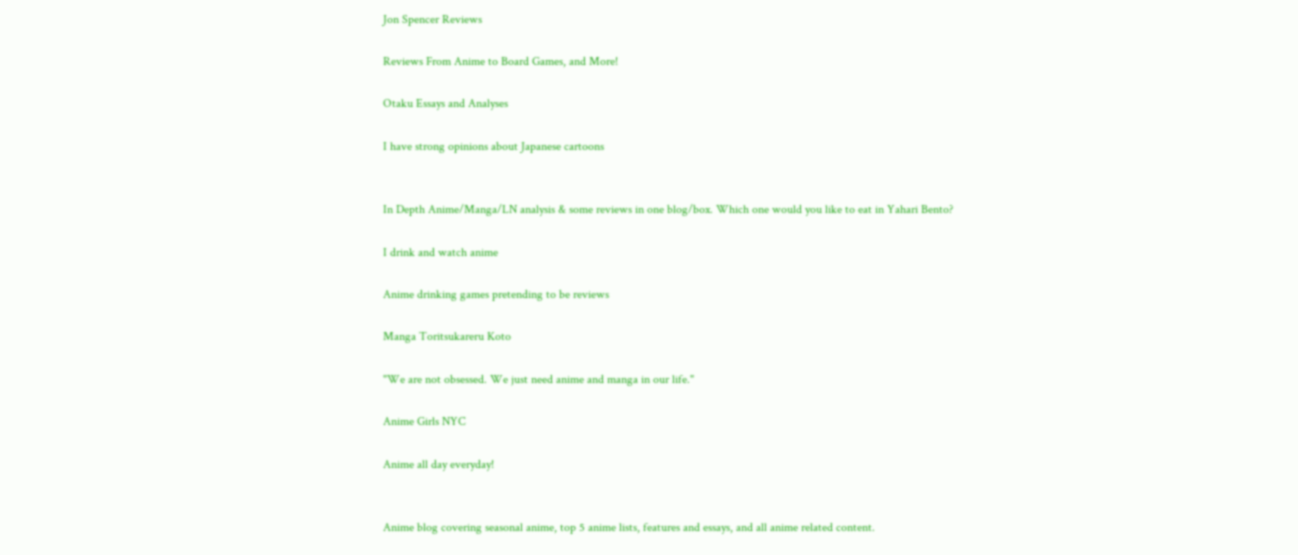Jon Spencer Reviews

Reviews From Anime to Board Games, and More!

Otaku Essays and Analyses

I have strong opinions about Japanese cartoons


In Depth Anime/Manga/LN analysis & some reviews in one blog/box. Which one would you like to eat in Yahari Bento?

I drink and watch anime

Anime drinking games pretending to be reviews

Manga Toritsukareru Koto

"We are not obsessed. We just need anime and manga in our life."

Anime Girls NYC

Anime all day everyday!


Anime blog covering seasonal anime, top 5 anime lists, features and essays, and all anime related content.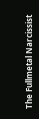The Fullmetal Narcissist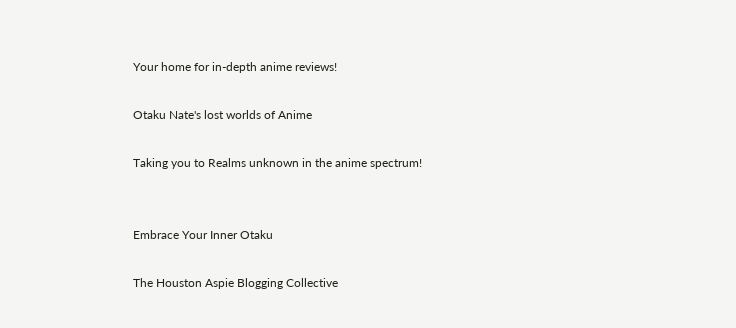Your home for in-depth anime reviews!

Otaku Nate's lost worlds of Anime

Taking you to Realms unknown in the anime spectrum!


Embrace Your Inner Otaku

The Houston Aspie Blogging Collective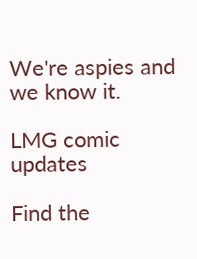We're aspies and we know it.

LMG comic updates

Find the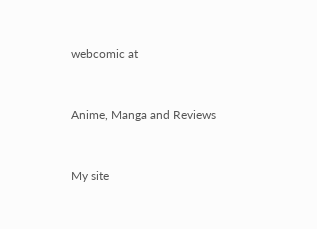webcomic at


Anime, Manga and Reviews


My site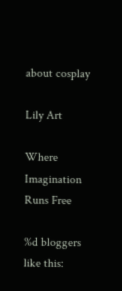about cosplay

Lily Art

Where Imagination Runs Free

%d bloggers like this: